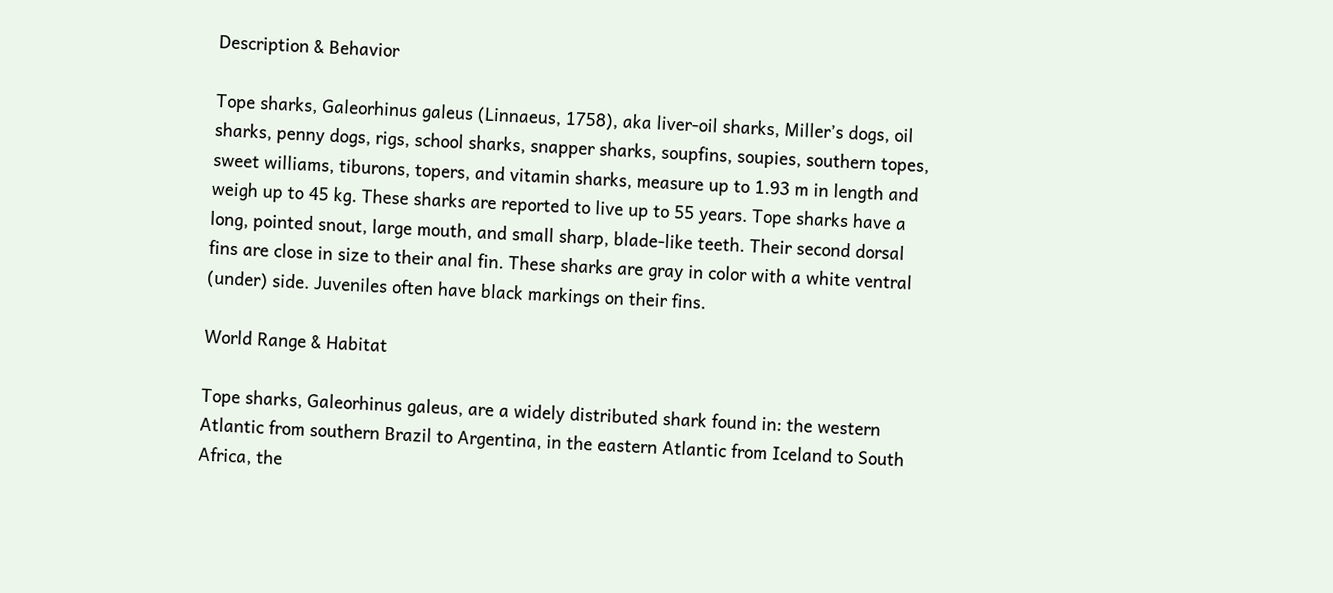Description & Behavior

Tope sharks, Galeorhinus galeus (Linnaeus, 1758), aka liver-oil sharks, Miller’s dogs, oil sharks, penny dogs, rigs, school sharks, snapper sharks, soupfins, soupies, southern topes, sweet williams, tiburons, topers, and vitamin sharks, measure up to 1.93 m in length and weigh up to 45 kg. These sharks are reported to live up to 55 years. Tope sharks have a long, pointed snout, large mouth, and small sharp, blade-like teeth. Their second dorsal fins are close in size to their anal fin. These sharks are gray in color with a white ventral (under) side. Juveniles often have black markings on their fins.

World Range & Habitat

Tope sharks, Galeorhinus galeus, are a widely distributed shark found in: the western Atlantic from southern Brazil to Argentina, in the eastern Atlantic from Iceland to South Africa, the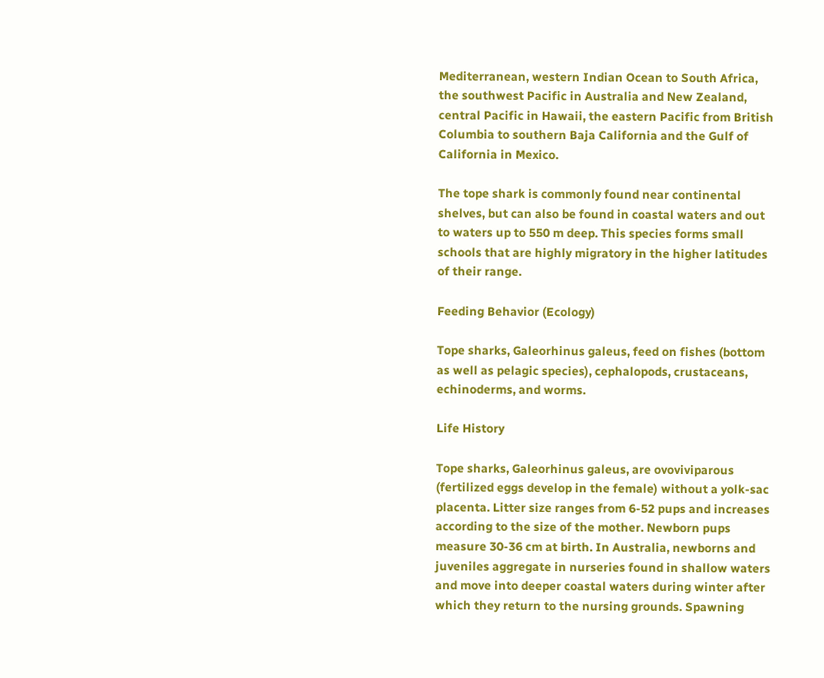Mediterranean, western Indian Ocean to South Africa, the southwest Pacific in Australia and New Zealand, central Pacific in Hawaii, the eastern Pacific from British Columbia to southern Baja California and the Gulf of California in Mexico.

The tope shark is commonly found near continental shelves, but can also be found in coastal waters and out to waters up to 550 m deep. This species forms small schools that are highly migratory in the higher latitudes of their range.

Feeding Behavior (Ecology)

Tope sharks, Galeorhinus galeus, feed on fishes (bottom as well as pelagic species), cephalopods, crustaceans, echinoderms, and worms.

Life History

Tope sharks, Galeorhinus galeus, are ovoviviparous (fertilized eggs develop in the female) without a yolk-sac placenta. Litter size ranges from 6-52 pups and increases according to the size of the mother. Newborn pups measure 30-36 cm at birth. In Australia, newborns and juveniles aggregate in nurseries found in shallow waters and move into deeper coastal waters during winter after which they return to the nursing grounds. Spawning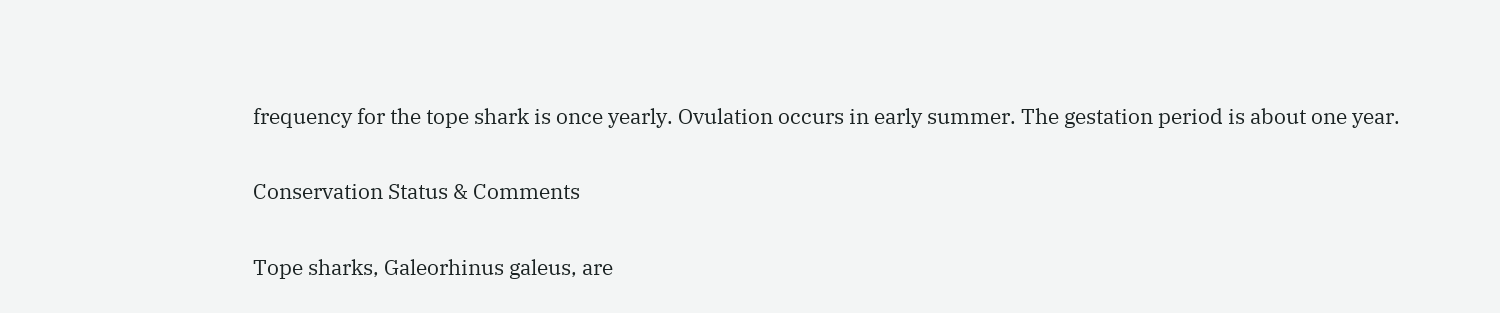frequency for the tope shark is once yearly. Ovulation occurs in early summer. The gestation period is about one year.

Conservation Status & Comments

Tope sharks, Galeorhinus galeus, are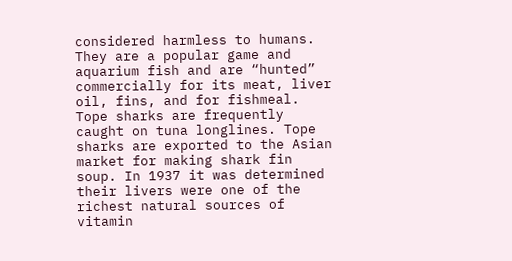considered harmless to humans. They are a popular game and aquarium fish and are “hunted” commercially for its meat, liver oil, fins, and for fishmeal. Tope sharks are frequently caught on tuna longlines. Tope sharks are exported to the Asian market for making shark fin soup. In 1937 it was determined their livers were one of the richest natural sources of vitamin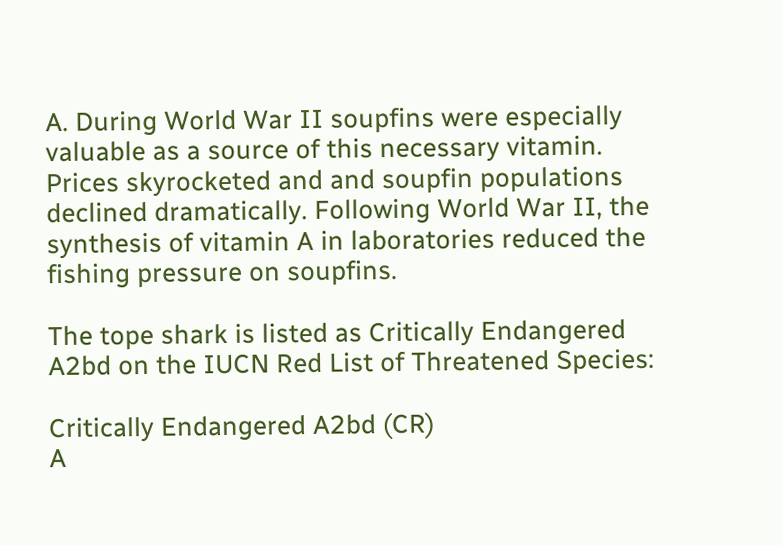A. During World War II soupfins were especially valuable as a source of this necessary vitamin. Prices skyrocketed and and soupfin populations declined dramatically. Following World War II, the synthesis of vitamin A in laboratories reduced the fishing pressure on soupfins.

The tope shark is listed as Critically Endangered A2bd on the IUCN Red List of Threatened Species:

Critically Endangered A2bd (CR)
A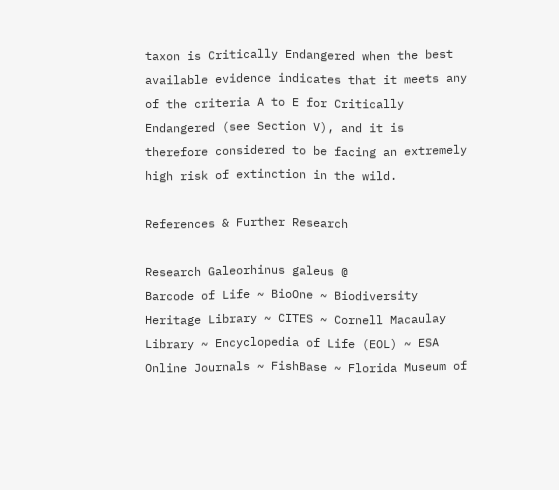taxon is Critically Endangered when the best available evidence indicates that it meets any of the criteria A to E for Critically Endangered (see Section V), and it is therefore considered to be facing an extremely high risk of extinction in the wild.

References & Further Research

Research Galeorhinus galeus @
Barcode of Life ~ BioOne ~ Biodiversity Heritage Library ~ CITES ~ Cornell Macaulay Library ~ Encyclopedia of Life (EOL) ~ ESA Online Journals ~ FishBase ~ Florida Museum of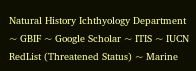Natural History Ichthyology Department ~ GBIF ~ Google Scholar ~ ITIS ~ IUCN RedList (Threatened Status) ~ Marine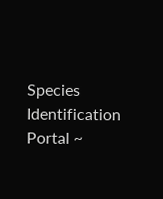Species Identification Portal ~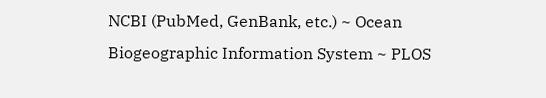NCBI (PubMed, GenBank, etc.) ~ Ocean Biogeographic Information System ~ PLOS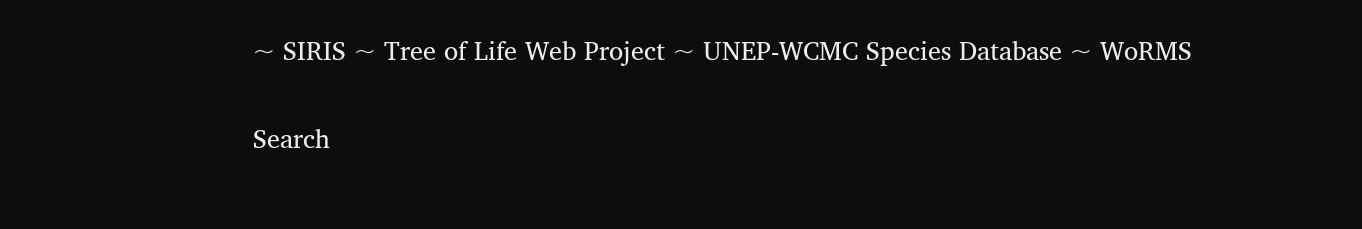~ SIRIS ~ Tree of Life Web Project ~ UNEP-WCMC Species Database ~ WoRMS

Search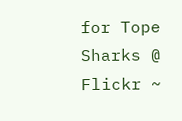for Tope Sharks @
Flickr ~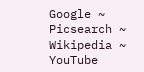Google ~ Picsearch ~ Wikipedia ~ YouTube